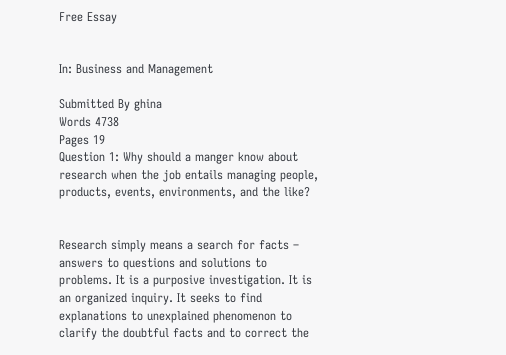Free Essay


In: Business and Management

Submitted By ghina
Words 4738
Pages 19
Question 1: Why should a manger know about research when the job entails managing people, products, events, environments, and the like?


Research simply means a search for facts – answers to questions and solutions to problems. It is a purposive investigation. It is an organized inquiry. It seeks to find explanations to unexplained phenomenon to clarify the doubtful facts and to correct the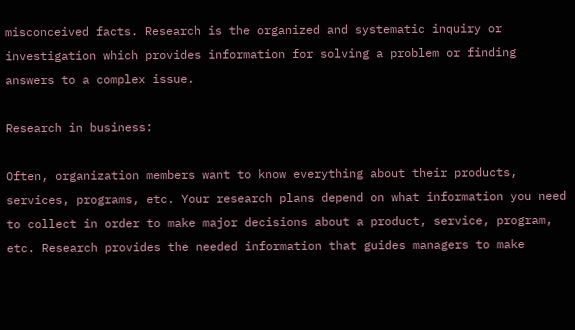misconceived facts. Research is the organized and systematic inquiry or investigation which provides information for solving a problem or finding answers to a complex issue.

Research in business:

Often, organization members want to know everything about their products, services, programs, etc. Your research plans depend on what information you need to collect in order to make major decisions about a product, service, program, etc. Research provides the needed information that guides managers to make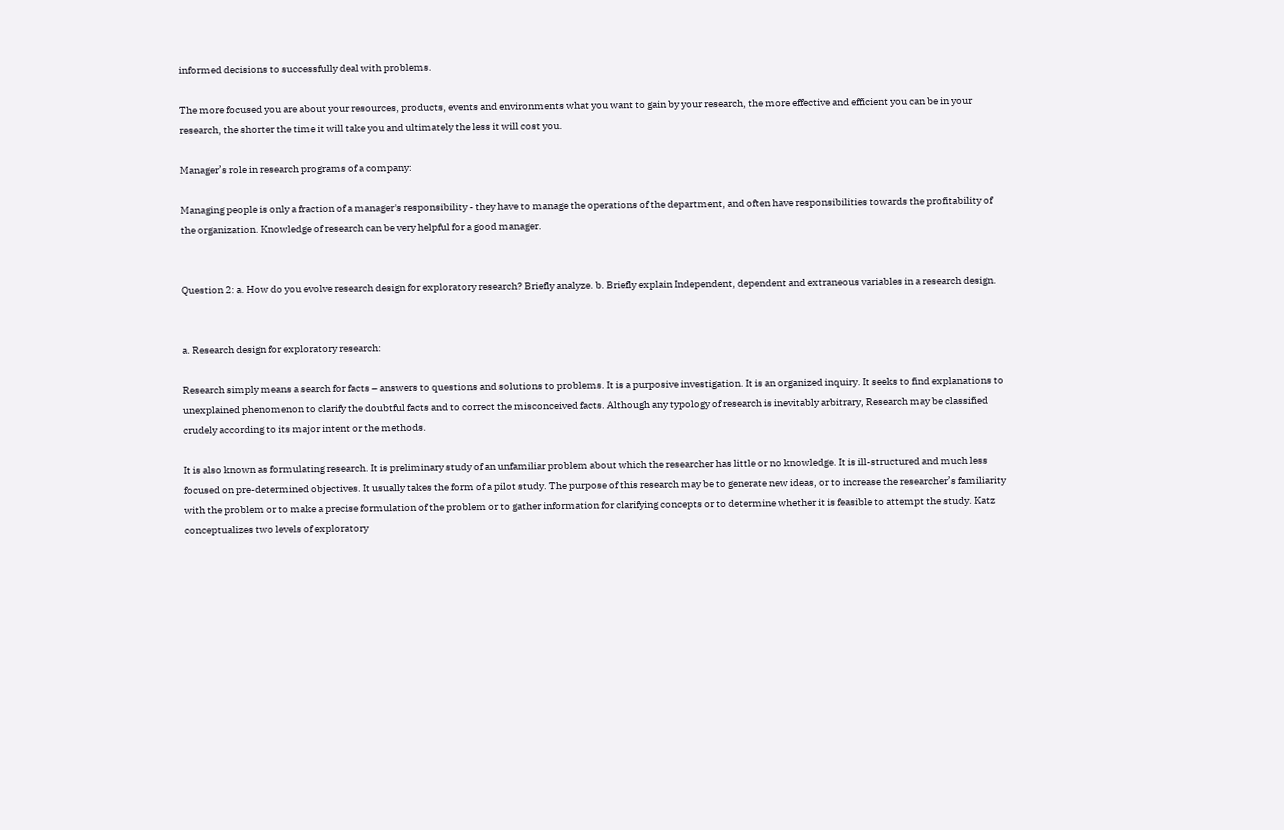informed decisions to successfully deal with problems.

The more focused you are about your resources, products, events and environments what you want to gain by your research, the more effective and efficient you can be in your research, the shorter the time it will take you and ultimately the less it will cost you.

Manager’s role in research programs of a company:

Managing people is only a fraction of a manager's responsibility - they have to manage the operations of the department, and often have responsibilities towards the profitability of the organization. Knowledge of research can be very helpful for a good manager.


Question 2: a. How do you evolve research design for exploratory research? Briefly analyze. b. Briefly explain Independent, dependent and extraneous variables in a research design.


a. Research design for exploratory research:

Research simply means a search for facts – answers to questions and solutions to problems. It is a purposive investigation. It is an organized inquiry. It seeks to find explanations to unexplained phenomenon to clarify the doubtful facts and to correct the misconceived facts. Although any typology of research is inevitably arbitrary, Research may be classified crudely according to its major intent or the methods.

It is also known as formulating research. It is preliminary study of an unfamiliar problem about which the researcher has little or no knowledge. It is ill-structured and much less focused on pre-determined objectives. It usually takes the form of a pilot study. The purpose of this research may be to generate new ideas, or to increase the researcher’s familiarity with the problem or to make a precise formulation of the problem or to gather information for clarifying concepts or to determine whether it is feasible to attempt the study. Katz conceptualizes two levels of exploratory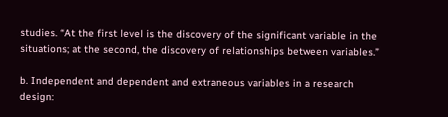studies. “At the first level is the discovery of the significant variable in the situations; at the second, the discovery of relationships between variables.”

b. Independent and dependent and extraneous variables in a research design: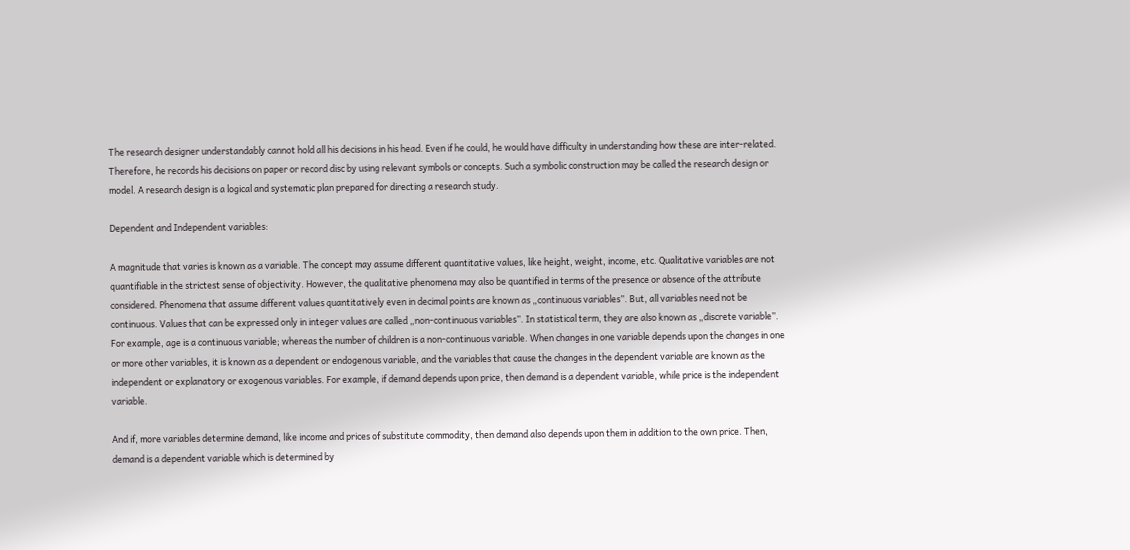The research designer understandably cannot hold all his decisions in his head. Even if he could, he would have difficulty in understanding how these are inter-related. Therefore, he records his decisions on paper or record disc by using relevant symbols or concepts. Such a symbolic construction may be called the research design or model. A research design is a logical and systematic plan prepared for directing a research study.

Dependent and Independent variables:

A magnitude that varies is known as a variable. The concept may assume different quantitative values, like height, weight, income, etc. Qualitative variables are not quantifiable in the strictest sense of objectivity. However, the qualitative phenomena may also be quantified in terms of the presence or absence of the attribute considered. Phenomena that assume different values quantitatively even in decimal points are known as „continuous variables‟. But, all variables need not be continuous. Values that can be expressed only in integer values are called „non-continuous variables‟. In statistical term, they are also known as „discrete variable‟. For example, age is a continuous variable; whereas the number of children is a non-continuous variable. When changes in one variable depends upon the changes in one or more other variables, it is known as a dependent or endogenous variable, and the variables that cause the changes in the dependent variable are known as the independent or explanatory or exogenous variables. For example, if demand depends upon price, then demand is a dependent variable, while price is the independent variable.

And if, more variables determine demand, like income and prices of substitute commodity, then demand also depends upon them in addition to the own price. Then, demand is a dependent variable which is determined by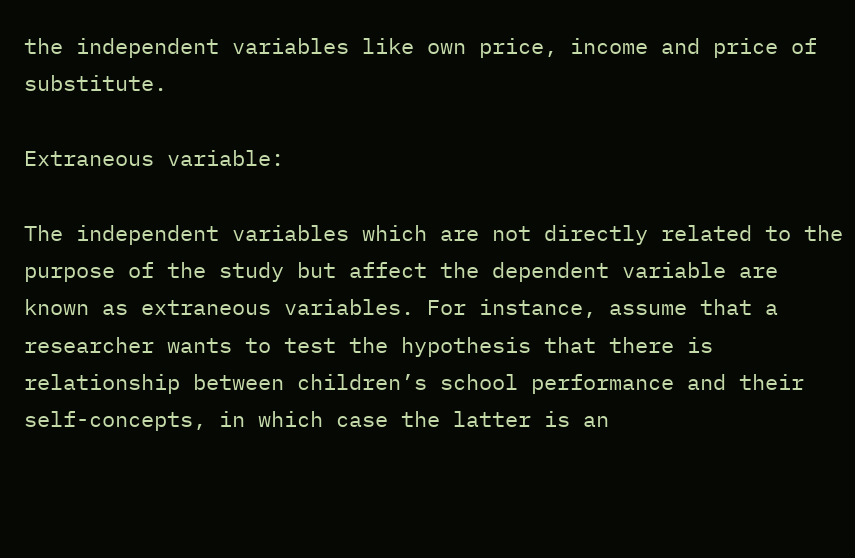the independent variables like own price, income and price of substitute.

Extraneous variable:

The independent variables which are not directly related to the purpose of the study but affect the dependent variable are known as extraneous variables. For instance, assume that a researcher wants to test the hypothesis that there is relationship between children’s school performance and their self-concepts, in which case the latter is an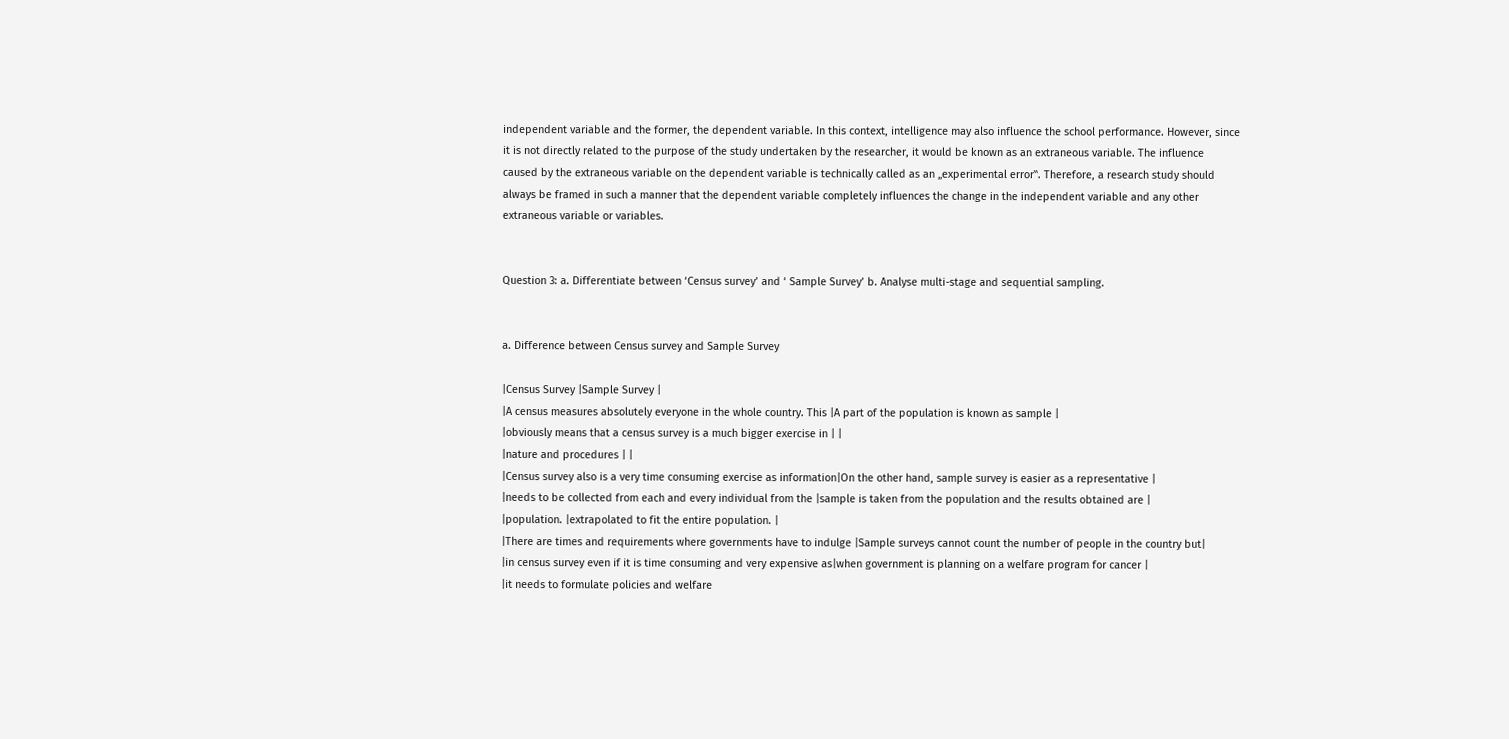independent variable and the former, the dependent variable. In this context, intelligence may also influence the school performance. However, since it is not directly related to the purpose of the study undertaken by the researcher, it would be known as an extraneous variable. The influence caused by the extraneous variable on the dependent variable is technically called as an „experimental error‟. Therefore, a research study should always be framed in such a manner that the dependent variable completely influences the change in the independent variable and any other extraneous variable or variables.


Question 3: a. Differentiate between ‘Census survey’ and ‘ Sample Survey’ b. Analyse multi-stage and sequential sampling.


a. Difference between Census survey and Sample Survey

|Census Survey |Sample Survey |
|A census measures absolutely everyone in the whole country. This |A part of the population is known as sample |
|obviously means that a census survey is a much bigger exercise in | |
|nature and procedures | |
|Census survey also is a very time consuming exercise as information|On the other hand, sample survey is easier as a representative |
|needs to be collected from each and every individual from the |sample is taken from the population and the results obtained are |
|population. |extrapolated to fit the entire population. |
|There are times and requirements where governments have to indulge |Sample surveys cannot count the number of people in the country but|
|in census survey even if it is time consuming and very expensive as|when government is planning on a welfare program for cancer |
|it needs to formulate policies and welfare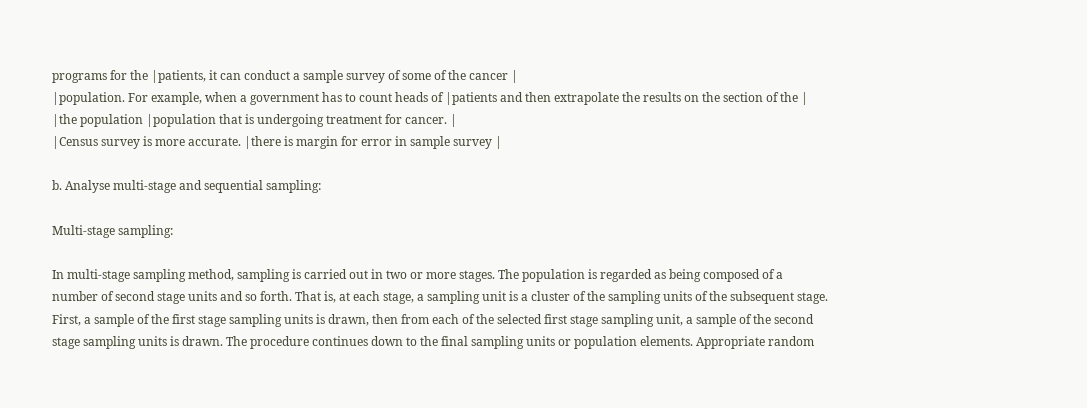programs for the |patients, it can conduct a sample survey of some of the cancer |
|population. For example, when a government has to count heads of |patients and then extrapolate the results on the section of the |
|the population |population that is undergoing treatment for cancer. |
|Census survey is more accurate. |there is margin for error in sample survey |

b. Analyse multi-stage and sequential sampling:

Multi-stage sampling:

In multi-stage sampling method, sampling is carried out in two or more stages. The population is regarded as being composed of a number of second stage units and so forth. That is, at each stage, a sampling unit is a cluster of the sampling units of the subsequent stage. First, a sample of the first stage sampling units is drawn, then from each of the selected first stage sampling unit, a sample of the second stage sampling units is drawn. The procedure continues down to the final sampling units or population elements. Appropriate random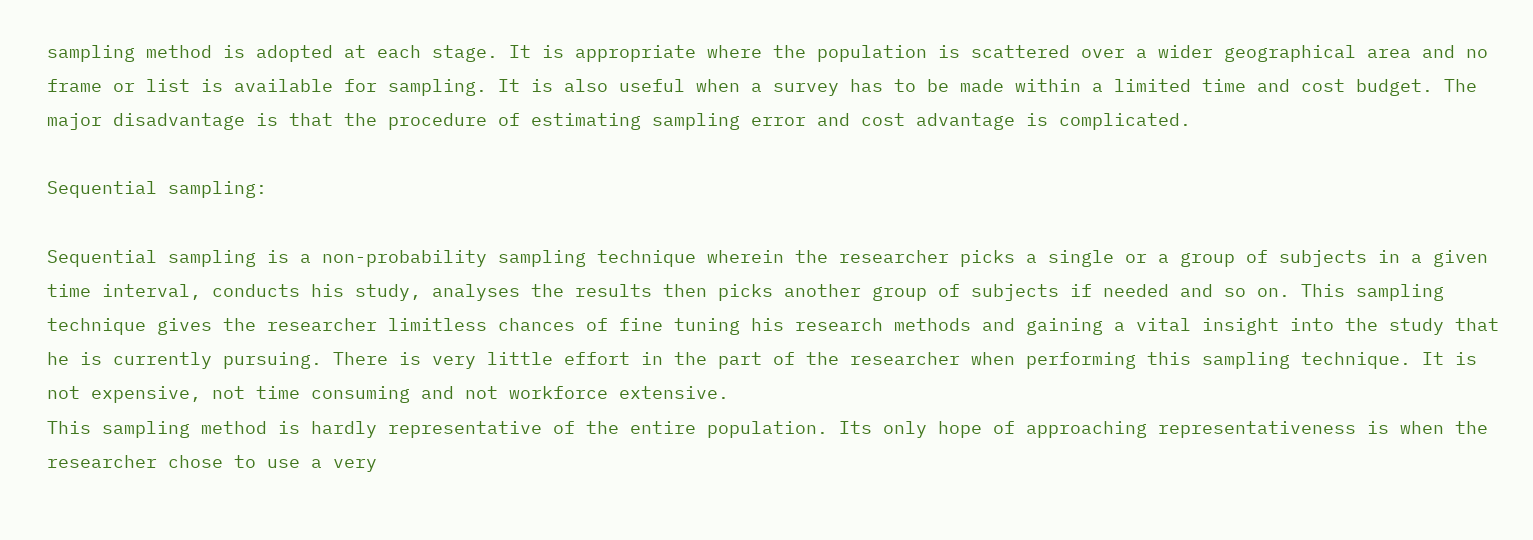sampling method is adopted at each stage. It is appropriate where the population is scattered over a wider geographical area and no frame or list is available for sampling. It is also useful when a survey has to be made within a limited time and cost budget. The major disadvantage is that the procedure of estimating sampling error and cost advantage is complicated.

Sequential sampling:

Sequential sampling is a non-probability sampling technique wherein the researcher picks a single or a group of subjects in a given time interval, conducts his study, analyses the results then picks another group of subjects if needed and so on. This sampling technique gives the researcher limitless chances of fine tuning his research methods and gaining a vital insight into the study that he is currently pursuing. There is very little effort in the part of the researcher when performing this sampling technique. It is not expensive, not time consuming and not workforce extensive.
This sampling method is hardly representative of the entire population. Its only hope of approaching representativeness is when the researcher chose to use a very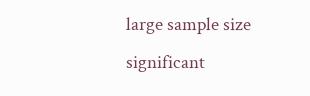large sample size significant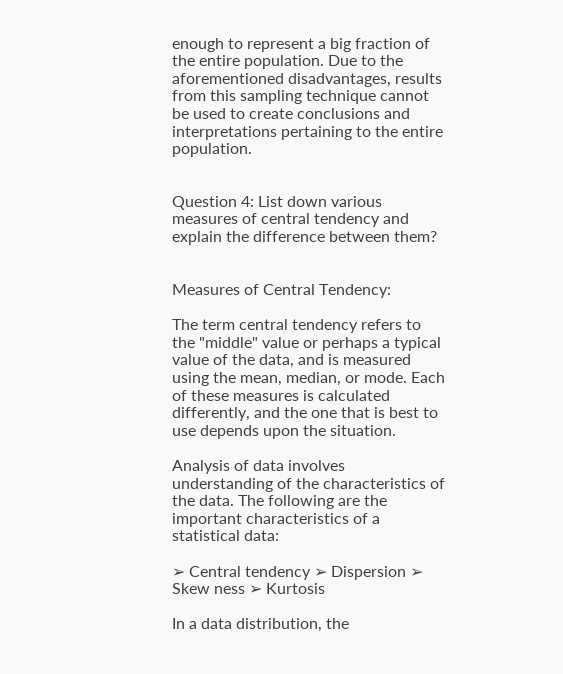enough to represent a big fraction of the entire population. Due to the aforementioned disadvantages, results from this sampling technique cannot be used to create conclusions and interpretations pertaining to the entire population.


Question 4: List down various measures of central tendency and explain the difference between them?


Measures of Central Tendency:

The term central tendency refers to the "middle" value or perhaps a typical value of the data, and is measured using the mean, median, or mode. Each of these measures is calculated differently, and the one that is best to use depends upon the situation.

Analysis of data involves understanding of the characteristics of the data. The following are the important characteristics of a statistical data:

➢ Central tendency ➢ Dispersion ➢ Skew ness ➢ Kurtosis

In a data distribution, the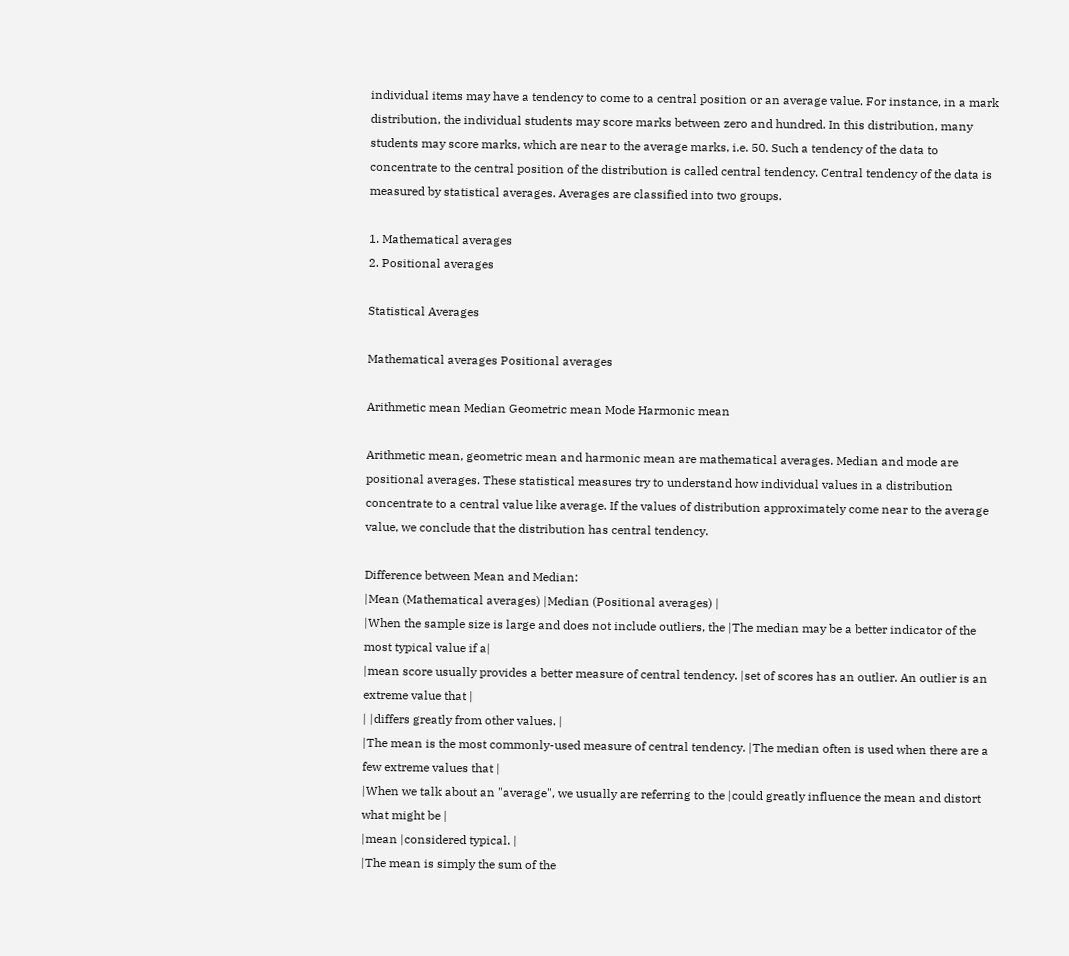individual items may have a tendency to come to a central position or an average value. For instance, in a mark distribution, the individual students may score marks between zero and hundred. In this distribution, many students may score marks, which are near to the average marks, i.e. 50. Such a tendency of the data to concentrate to the central position of the distribution is called central tendency. Central tendency of the data is measured by statistical averages. Averages are classified into two groups.

1. Mathematical averages
2. Positional averages

Statistical Averages

Mathematical averages Positional averages

Arithmetic mean Median Geometric mean Mode Harmonic mean

Arithmetic mean, geometric mean and harmonic mean are mathematical averages. Median and mode are positional averages. These statistical measures try to understand how individual values in a distribution concentrate to a central value like average. If the values of distribution approximately come near to the average value, we conclude that the distribution has central tendency.

Difference between Mean and Median:
|Mean (Mathematical averages) |Median (Positional averages) |
|When the sample size is large and does not include outliers, the |The median may be a better indicator of the most typical value if a|
|mean score usually provides a better measure of central tendency. |set of scores has an outlier. An outlier is an extreme value that |
| |differs greatly from other values. |
|The mean is the most commonly-used measure of central tendency. |The median often is used when there are a few extreme values that |
|When we talk about an "average", we usually are referring to the |could greatly influence the mean and distort what might be |
|mean |considered typical. |
|The mean is simply the sum of the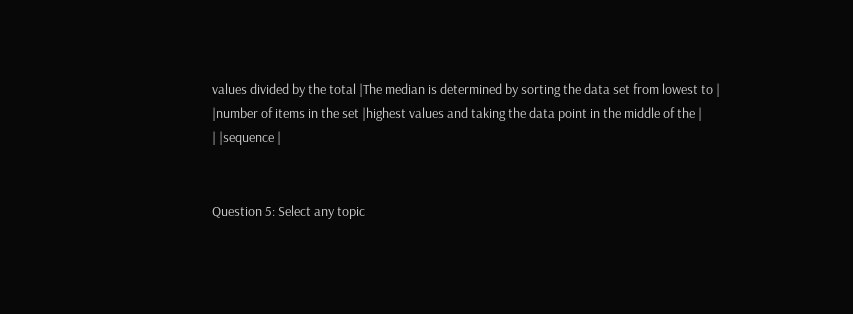values divided by the total |The median is determined by sorting the data set from lowest to |
|number of items in the set |highest values and taking the data point in the middle of the |
| |sequence |


Question 5: Select any topic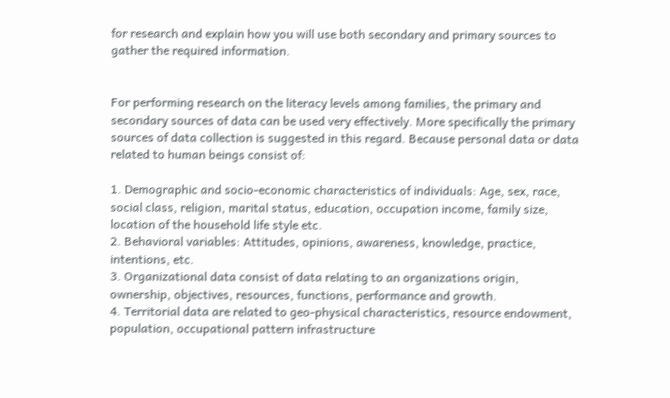for research and explain how you will use both secondary and primary sources to gather the required information.


For performing research on the literacy levels among families, the primary and secondary sources of data can be used very effectively. More specifically the primary sources of data collection is suggested in this regard. Because personal data or data related to human beings consist of:

1. Demographic and socio-economic characteristics of individuals: Age, sex, race, social class, religion, marital status, education, occupation income, family size, location of the household life style etc.
2. Behavioral variables: Attitudes, opinions, awareness, knowledge, practice, intentions, etc.
3. Organizational data consist of data relating to an organizations origin, ownership, objectives, resources, functions, performance and growth.
4. Territorial data are related to geo-physical characteristics, resource endowment, population, occupational pattern infrastructure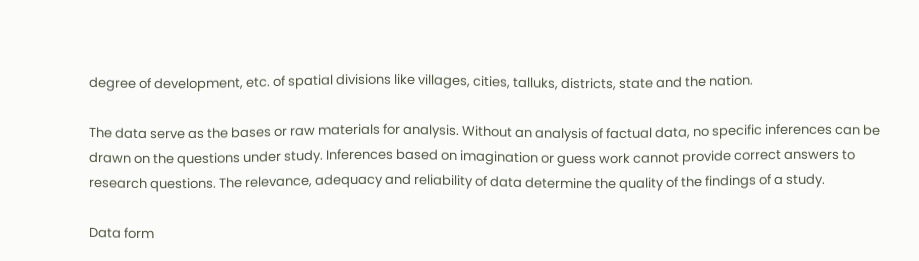degree of development, etc. of spatial divisions like villages, cities, talluks, districts, state and the nation.

The data serve as the bases or raw materials for analysis. Without an analysis of factual data, no specific inferences can be drawn on the questions under study. Inferences based on imagination or guess work cannot provide correct answers to research questions. The relevance, adequacy and reliability of data determine the quality of the findings of a study.

Data form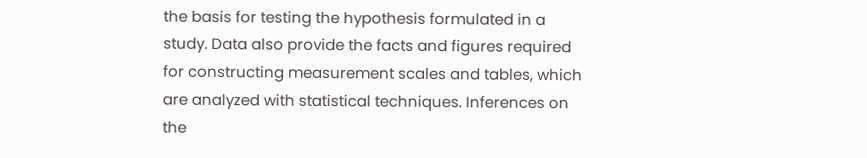the basis for testing the hypothesis formulated in a study. Data also provide the facts and figures required for constructing measurement scales and tables, which are analyzed with statistical techniques. Inferences on the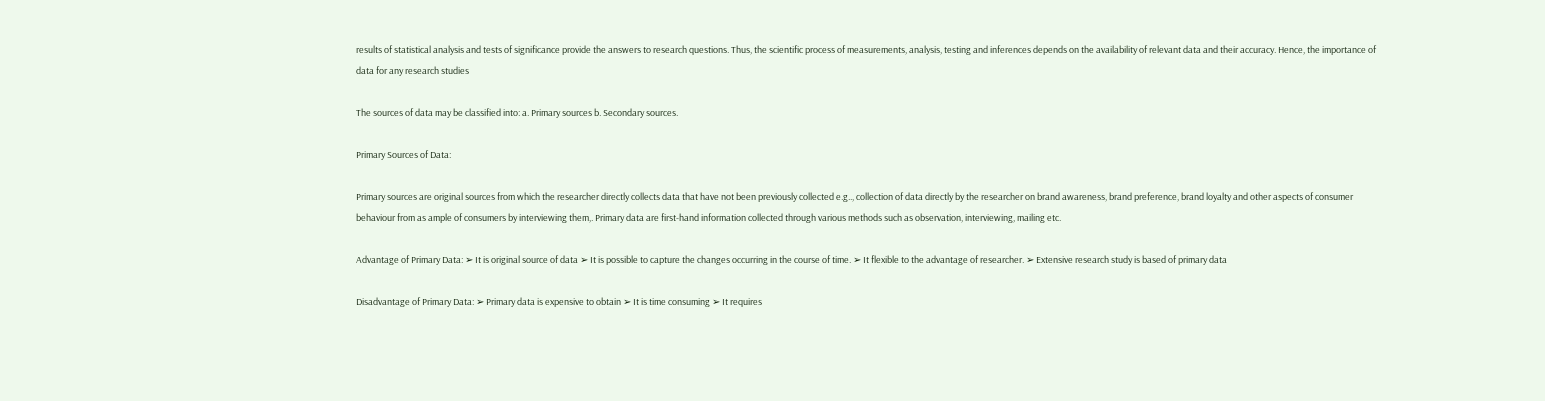results of statistical analysis and tests of significance provide the answers to research questions. Thus, the scientific process of measurements, analysis, testing and inferences depends on the availability of relevant data and their accuracy. Hence, the importance of data for any research studies

The sources of data may be classified into: a. Primary sources b. Secondary sources.

Primary Sources of Data:

Primary sources are original sources from which the researcher directly collects data that have not been previously collected e.g.., collection of data directly by the researcher on brand awareness, brand preference, brand loyalty and other aspects of consumer behaviour from as ample of consumers by interviewing them,. Primary data are first-hand information collected through various methods such as observation, interviewing, mailing etc.

Advantage of Primary Data: ➢ It is original source of data ➢ It is possible to capture the changes occurring in the course of time. ➢ It flexible to the advantage of researcher. ➢ Extensive research study is based of primary data

Disadvantage of Primary Data: ➢ Primary data is expensive to obtain ➢ It is time consuming ➢ It requires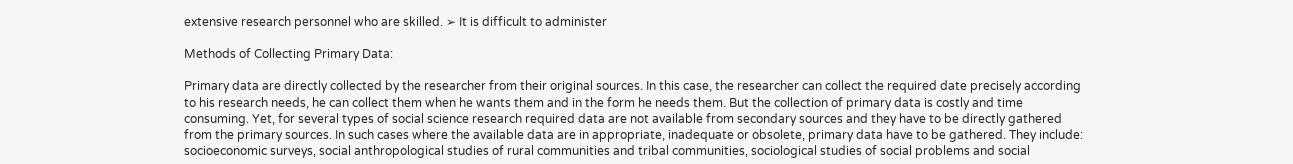extensive research personnel who are skilled. ➢ It is difficult to administer

Methods of Collecting Primary Data:

Primary data are directly collected by the researcher from their original sources. In this case, the researcher can collect the required date precisely according to his research needs, he can collect them when he wants them and in the form he needs them. But the collection of primary data is costly and time consuming. Yet, for several types of social science research required data are not available from secondary sources and they have to be directly gathered from the primary sources. In such cases where the available data are in appropriate, inadequate or obsolete, primary data have to be gathered. They include: socioeconomic surveys, social anthropological studies of rural communities and tribal communities, sociological studies of social problems and social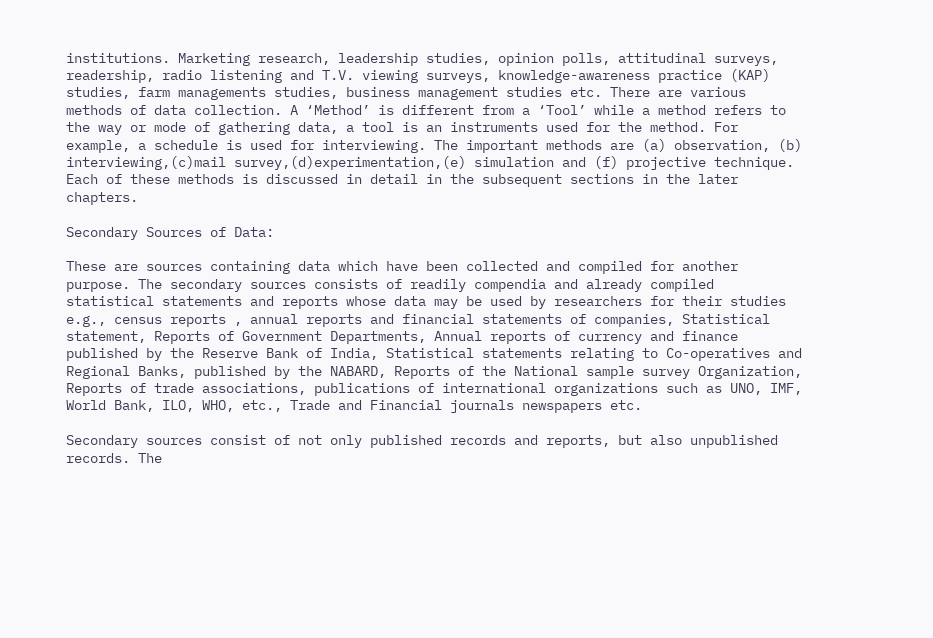institutions. Marketing research, leadership studies, opinion polls, attitudinal surveys, readership, radio listening and T.V. viewing surveys, knowledge-awareness practice (KAP) studies, farm managements studies, business management studies etc. There are various methods of data collection. A ‘Method’ is different from a ‘Tool’ while a method refers to the way or mode of gathering data, a tool is an instruments used for the method. For example, a schedule is used for interviewing. The important methods are (a) observation, (b) interviewing,(c)mail survey,(d)experimentation,(e) simulation and (f) projective technique. Each of these methods is discussed in detail in the subsequent sections in the later chapters.

Secondary Sources of Data:

These are sources containing data which have been collected and compiled for another purpose. The secondary sources consists of readily compendia and already compiled statistical statements and reports whose data may be used by researchers for their studies e.g., census reports , annual reports and financial statements of companies, Statistical statement, Reports of Government Departments, Annual reports of currency and finance published by the Reserve Bank of India, Statistical statements relating to Co-operatives and Regional Banks, published by the NABARD, Reports of the National sample survey Organization, Reports of trade associations, publications of international organizations such as UNO, IMF, World Bank, ILO, WHO, etc., Trade and Financial journals newspapers etc.

Secondary sources consist of not only published records and reports, but also unpublished records. The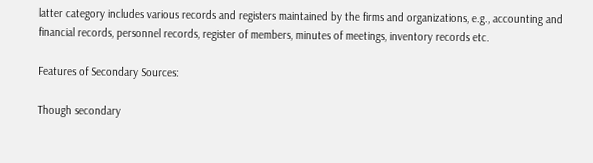latter category includes various records and registers maintained by the firms and organizations, e.g., accounting and financial records, personnel records, register of members, minutes of meetings, inventory records etc.

Features of Secondary Sources:

Though secondary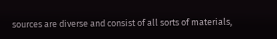sources are diverse and consist of all sorts of materials,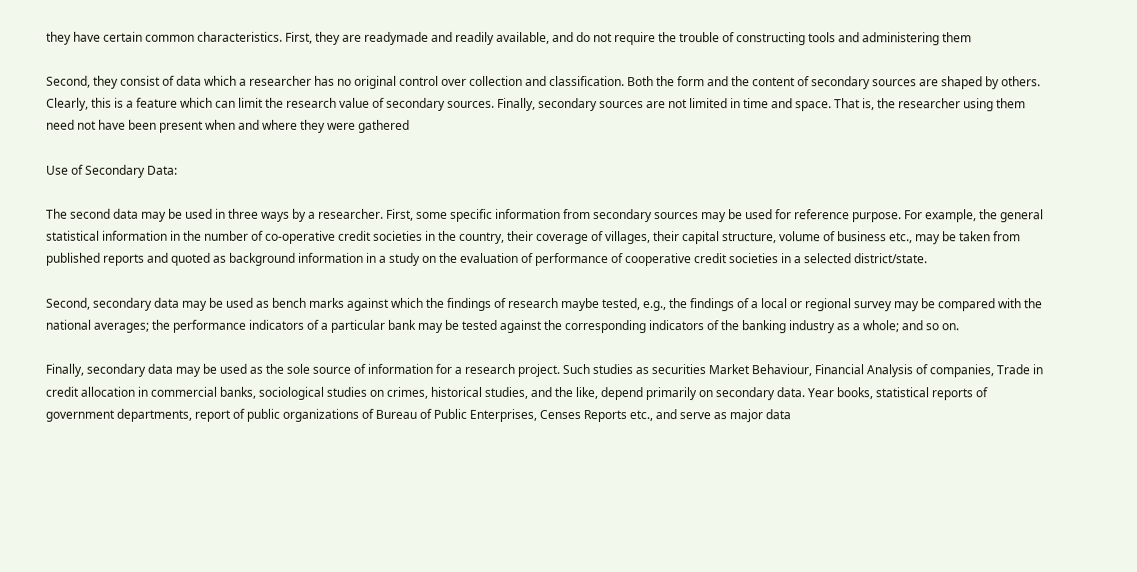they have certain common characteristics. First, they are readymade and readily available, and do not require the trouble of constructing tools and administering them

Second, they consist of data which a researcher has no original control over collection and classification. Both the form and the content of secondary sources are shaped by others. Clearly, this is a feature which can limit the research value of secondary sources. Finally, secondary sources are not limited in time and space. That is, the researcher using them need not have been present when and where they were gathered

Use of Secondary Data:

The second data may be used in three ways by a researcher. First, some specific information from secondary sources may be used for reference purpose. For example, the general statistical information in the number of co-operative credit societies in the country, their coverage of villages, their capital structure, volume of business etc., may be taken from published reports and quoted as background information in a study on the evaluation of performance of cooperative credit societies in a selected district/state.

Second, secondary data may be used as bench marks against which the findings of research maybe tested, e.g., the findings of a local or regional survey may be compared with the national averages; the performance indicators of a particular bank may be tested against the corresponding indicators of the banking industry as a whole; and so on.

Finally, secondary data may be used as the sole source of information for a research project. Such studies as securities Market Behaviour, Financial Analysis of companies, Trade in credit allocation in commercial banks, sociological studies on crimes, historical studies, and the like, depend primarily on secondary data. Year books, statistical reports of government departments, report of public organizations of Bureau of Public Enterprises, Censes Reports etc., and serve as major data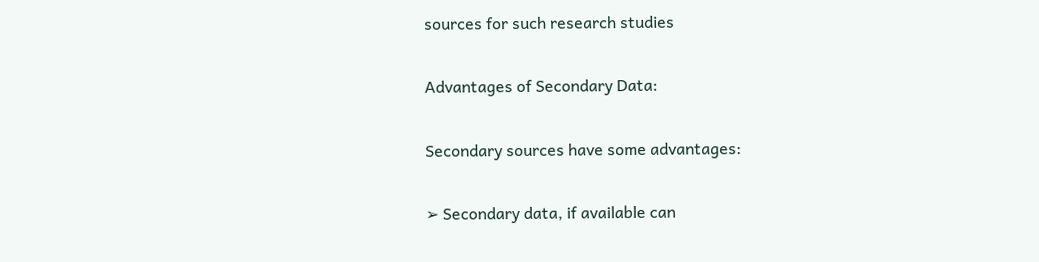sources for such research studies

Advantages of Secondary Data:

Secondary sources have some advantages:

➢ Secondary data, if available can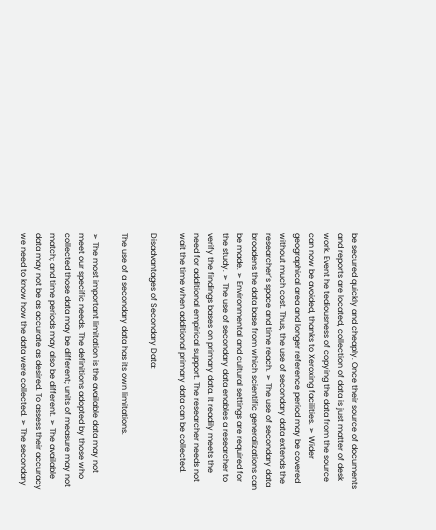be secured quickly and cheaply. Once their source of documents and reports are located, collection of data is just matter of desk work. Event he tediousness of copying the data from the source can now be avoided, thanks to Xeroxing facilities. ➢ Wider geographical area and longer reference period may be covered without much cost. Thus, the use of secondary data extends the researcher’s space and time reach. ➢ The use of secondary data broadens the data base from which scientific generalizations can be made. ➢ Environmental and cultural settings are required for the study. ➢ The use of secondary data enables a researcher to verify the findings bases on primary data. It readily meets the need for additional empirical support. The researcher needs not wait the time when additional primary data can be collected.

Disadvantages of Secondary Data:

The use of a secondary data has its own limitations.

➢ The most important limitation is the available data may not meet our specific needs. The definitions adopted by those who collected those data may be different; units of measure may not match; and time periods may also be different. ➢ The available data may not be as accurate as desired. To assess their accuracy we need to know how the data were collected. ➢ The secondary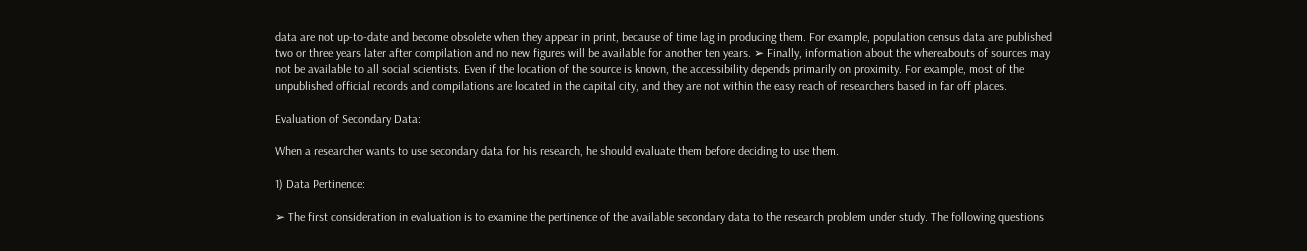data are not up-to-date and become obsolete when they appear in print, because of time lag in producing them. For example, population census data are published two or three years later after compilation and no new figures will be available for another ten years. ➢ Finally, information about the whereabouts of sources may not be available to all social scientists. Even if the location of the source is known, the accessibility depends primarily on proximity. For example, most of the unpublished official records and compilations are located in the capital city, and they are not within the easy reach of researchers based in far off places.

Evaluation of Secondary Data:

When a researcher wants to use secondary data for his research, he should evaluate them before deciding to use them.

1) Data Pertinence:

➢ The first consideration in evaluation is to examine the pertinence of the available secondary data to the research problem under study. The following questions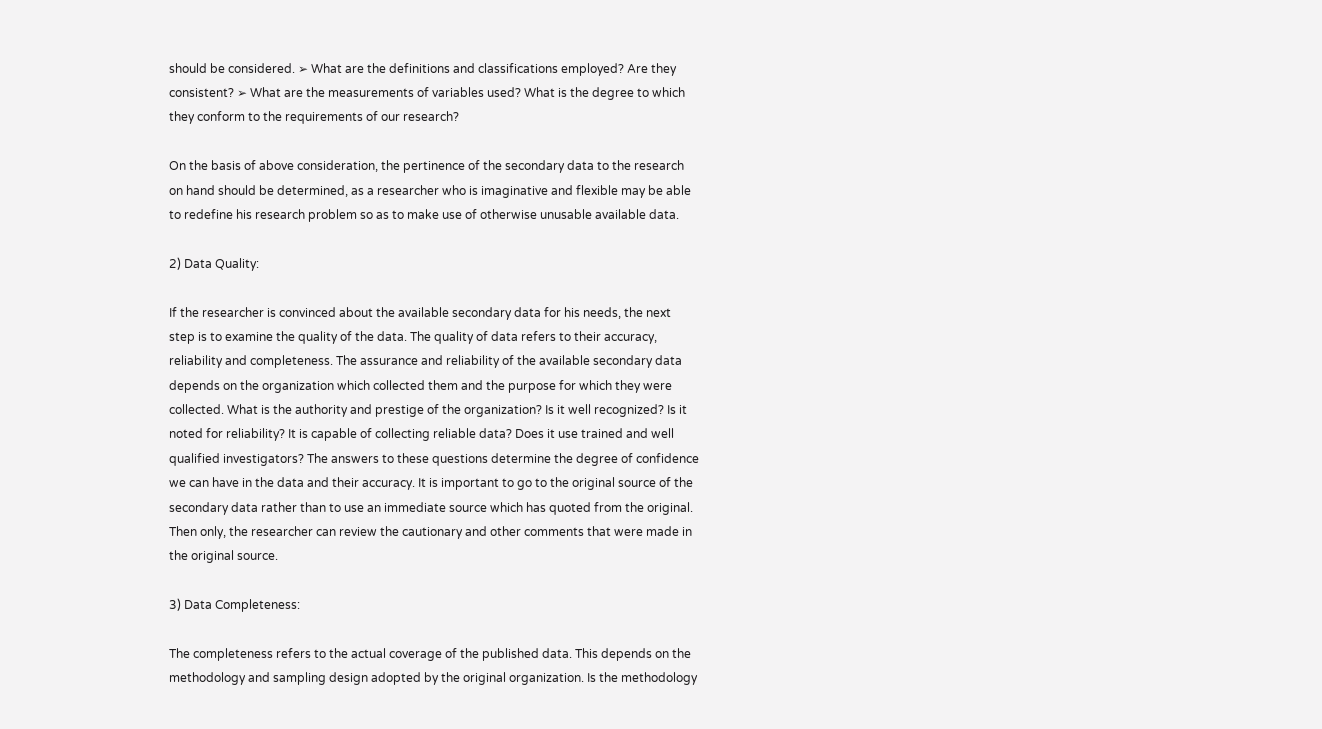should be considered. ➢ What are the definitions and classifications employed? Are they consistent? ➢ What are the measurements of variables used? What is the degree to which they conform to the requirements of our research?

On the basis of above consideration, the pertinence of the secondary data to the research on hand should be determined, as a researcher who is imaginative and flexible may be able to redefine his research problem so as to make use of otherwise unusable available data.

2) Data Quality:

If the researcher is convinced about the available secondary data for his needs, the next step is to examine the quality of the data. The quality of data refers to their accuracy, reliability and completeness. The assurance and reliability of the available secondary data depends on the organization which collected them and the purpose for which they were collected. What is the authority and prestige of the organization? Is it well recognized? Is it noted for reliability? It is capable of collecting reliable data? Does it use trained and well qualified investigators? The answers to these questions determine the degree of confidence we can have in the data and their accuracy. It is important to go to the original source of the secondary data rather than to use an immediate source which has quoted from the original. Then only, the researcher can review the cautionary and other comments that were made in the original source.

3) Data Completeness:

The completeness refers to the actual coverage of the published data. This depends on the methodology and sampling design adopted by the original organization. Is the methodology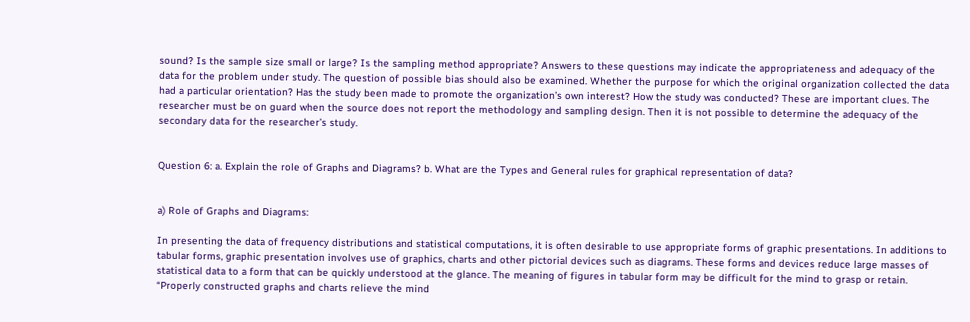sound? Is the sample size small or large? Is the sampling method appropriate? Answers to these questions may indicate the appropriateness and adequacy of the data for the problem under study. The question of possible bias should also be examined. Whether the purpose for which the original organization collected the data had a particular orientation? Has the study been made to promote the organization’s own interest? How the study was conducted? These are important clues. The researcher must be on guard when the source does not report the methodology and sampling design. Then it is not possible to determine the adequacy of the secondary data for the researcher’s study.


Question 6: a. Explain the role of Graphs and Diagrams? b. What are the Types and General rules for graphical representation of data?


a) Role of Graphs and Diagrams:

In presenting the data of frequency distributions and statistical computations, it is often desirable to use appropriate forms of graphic presentations. In additions to tabular forms, graphic presentation involves use of graphics, charts and other pictorial devices such as diagrams. These forms and devices reduce large masses of statistical data to a form that can be quickly understood at the glance. The meaning of figures in tabular form may be difficult for the mind to grasp or retain. “Properly constructed graphs and charts relieve the mind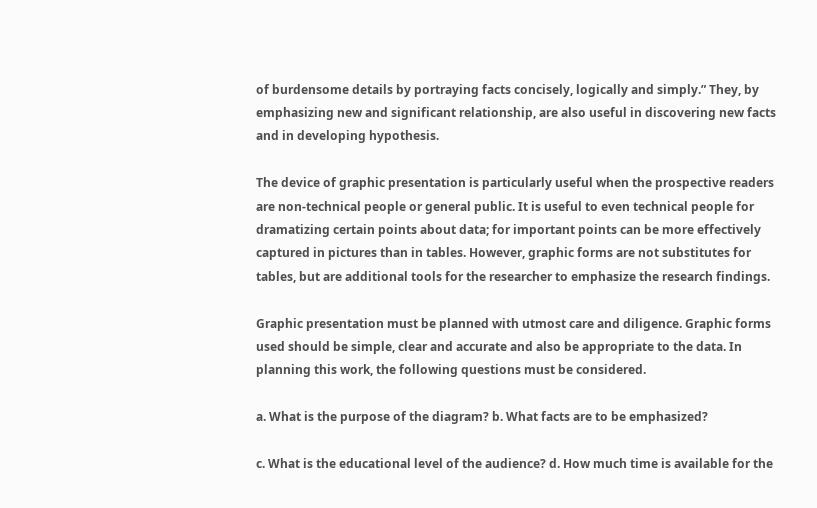of burdensome details by portraying facts concisely, logically and simply.” They, by emphasizing new and significant relationship, are also useful in discovering new facts and in developing hypothesis.

The device of graphic presentation is particularly useful when the prospective readers are non-technical people or general public. It is useful to even technical people for dramatizing certain points about data; for important points can be more effectively captured in pictures than in tables. However, graphic forms are not substitutes for tables, but are additional tools for the researcher to emphasize the research findings.

Graphic presentation must be planned with utmost care and diligence. Graphic forms used should be simple, clear and accurate and also be appropriate to the data. In planning this work, the following questions must be considered.

a. What is the purpose of the diagram? b. What facts are to be emphasized?

c. What is the educational level of the audience? d. How much time is available for the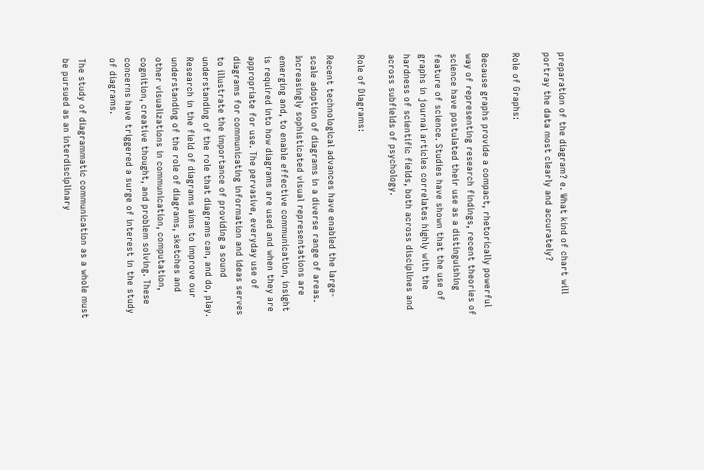preparation of the diagram? e. What kind of chart will portray the data most clearly and accurately?

Role of Graphs:

Because graphs provide a compact, rhetorically powerful way of representing research findings, recent theories of science have postulated their use as a distinguishing feature of science. Studies have shown that the use of graphs in journal articles correlates highly with the hardness of scientific fields, both across disciplines and across subfields of psychology.

Role of Diagrams:

Recent technological advances have enabled the large-scale adoption of diagrams in a diverse range of areas. Increasingly sophisticated visual representations are emerging and, to enable effective communication, insight is required into how diagrams are used and when they are appropriate for use. The pervasive, everyday use of diagrams for communicating information and ideas serves to illustrate the importance of providing a sound understanding of the role that diagrams can, and do, play. Research in the field of diagrams aims to improve our understanding of the role of diagrams, sketches and other visualizations in communication, computation, cognition, creative thought, and problem solving. These concerns have triggered a surge of interest in the study of diagrams.

The study of diagrammatic communication as a whole must be pursued as an interdisciplinary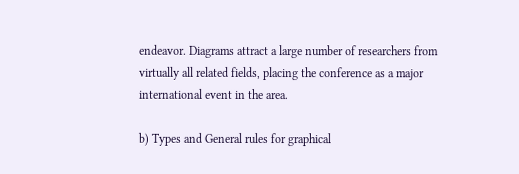endeavor. Diagrams attract a large number of researchers from virtually all related fields, placing the conference as a major international event in the area.

b) Types and General rules for graphical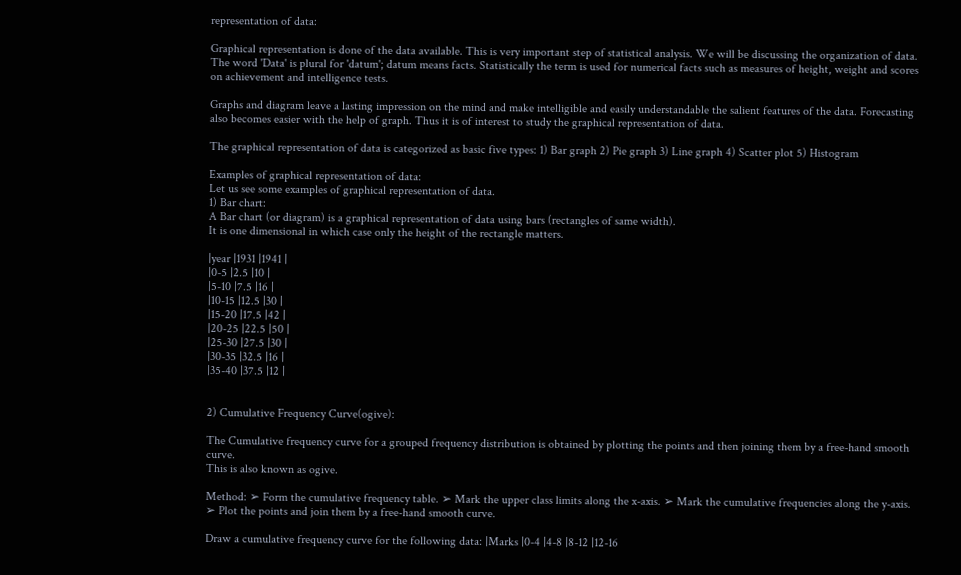representation of data:

Graphical representation is done of the data available. This is very important step of statistical analysis. We will be discussing the organization of data. The word 'Data' is plural for 'datum'; datum means facts. Statistically the term is used for numerical facts such as measures of height, weight and scores on achievement and intelligence tests.

Graphs and diagram leave a lasting impression on the mind and make intelligible and easily understandable the salient features of the data. Forecasting also becomes easier with the help of graph. Thus it is of interest to study the graphical representation of data.

The graphical representation of data is categorized as basic five types: 1) Bar graph 2) Pie graph 3) Line graph 4) Scatter plot 5) Histogram

Examples of graphical representation of data:
Let us see some examples of graphical representation of data.
1) Bar chart:
A Bar chart (or diagram) is a graphical representation of data using bars (rectangles of same width).
It is one dimensional in which case only the height of the rectangle matters.

|year |1931 |1941 |
|0-5 |2.5 |10 |
|5-10 |7.5 |16 |
|10-15 |12.5 |30 |
|15-20 |17.5 |42 |
|20-25 |22.5 |50 |
|25-30 |27.5 |30 |
|30-35 |32.5 |16 |
|35-40 |37.5 |12 |


2) Cumulative Frequency Curve(ogive):

The Cumulative frequency curve for a grouped frequency distribution is obtained by plotting the points and then joining them by a free-hand smooth curve.
This is also known as ogive.

Method: ➢ Form the cumulative frequency table. ➢ Mark the upper class limits along the x-axis. ➢ Mark the cumulative frequencies along the y-axis. ➢ Plot the points and join them by a free-hand smooth curve.

Draw a cumulative frequency curve for the following data: |Marks |0-4 |4-8 |8-12 |12-16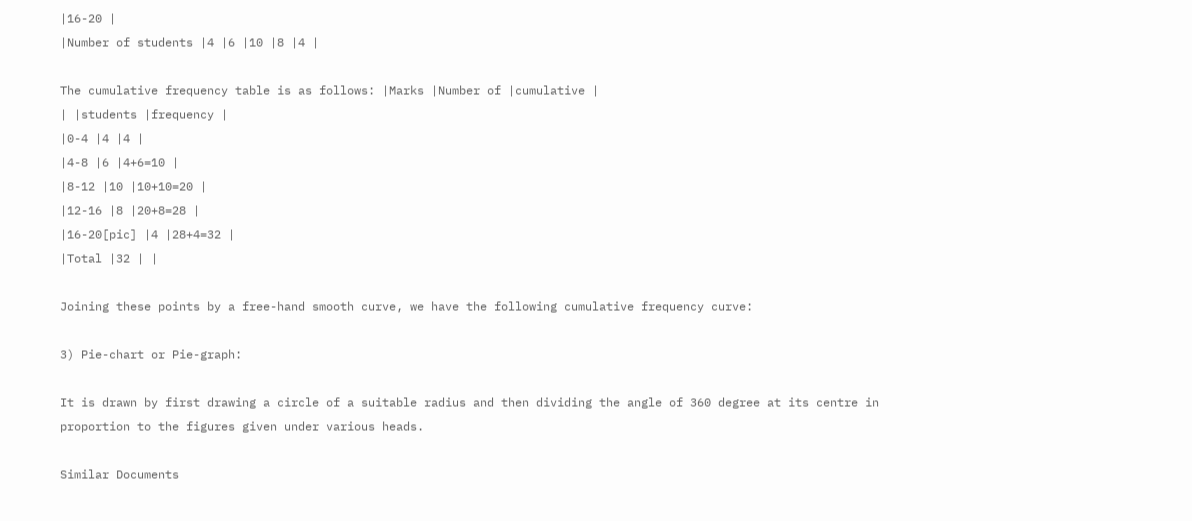|16-20 |
|Number of students |4 |6 |10 |8 |4 |

The cumulative frequency table is as follows: |Marks |Number of |cumulative |
| |students |frequency |
|0-4 |4 |4 |
|4-8 |6 |4+6=10 |
|8-12 |10 |10+10=20 |
|12-16 |8 |20+8=28 |
|16-20[pic] |4 |28+4=32 |
|Total |32 | |

Joining these points by a free-hand smooth curve, we have the following cumulative frequency curve:

3) Pie-chart or Pie-graph:

It is drawn by first drawing a circle of a suitable radius and then dividing the angle of 360 degree at its centre in proportion to the figures given under various heads.

Similar Documents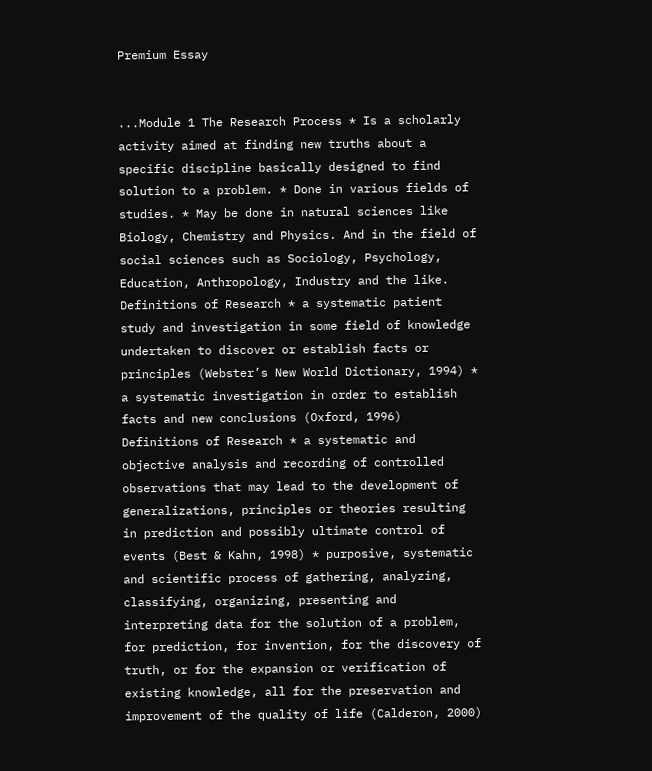Premium Essay


...Module 1 The Research Process * Is a scholarly activity aimed at finding new truths about a specific discipline basically designed to find solution to a problem. * Done in various fields of studies. * May be done in natural sciences like Biology, Chemistry and Physics. And in the field of social sciences such as Sociology, Psychology, Education, Anthropology, Industry and the like. Definitions of Research * a systematic patient study and investigation in some field of knowledge undertaken to discover or establish facts or principles (Webster’s New World Dictionary, 1994) * a systematic investigation in order to establish facts and new conclusions (Oxford, 1996) Definitions of Research * a systematic and objective analysis and recording of controlled observations that may lead to the development of generalizations, principles or theories resulting in prediction and possibly ultimate control of events (Best & Kahn, 1998) * purposive, systematic and scientific process of gathering, analyzing, classifying, organizing, presenting and interpreting data for the solution of a problem, for prediction, for invention, for the discovery of truth, or for the expansion or verification of existing knowledge, all for the preservation and improvement of the quality of life (Calderon, 2000)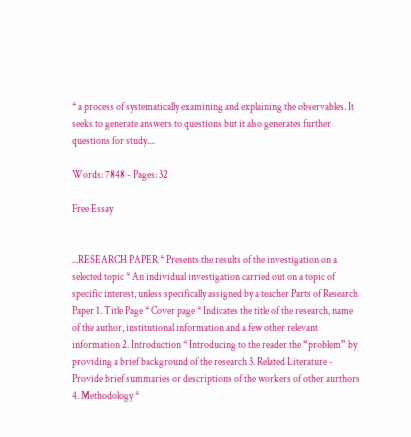* a process of systematically examining and explaining the observables. It seeks to generate answers to questions but it also generates further questions for study....

Words: 7848 - Pages: 32

Free Essay


...RESEARCH PAPER * Presents the results of the investigation on a selected topic * An individual investigation carried out on a topic of specific interest, unless specifically assigned by a teacher Parts of Research Paper 1. Title Page * Cover page * Indicates the title of the research, name of the author, institutional information and a few other relevant information 2. Introduction * Introducing to the reader the “problem” by providing a brief background of the research 3. Related Literature - Provide brief summaries or descriptions of the workers of other aurthors 4. Methodology *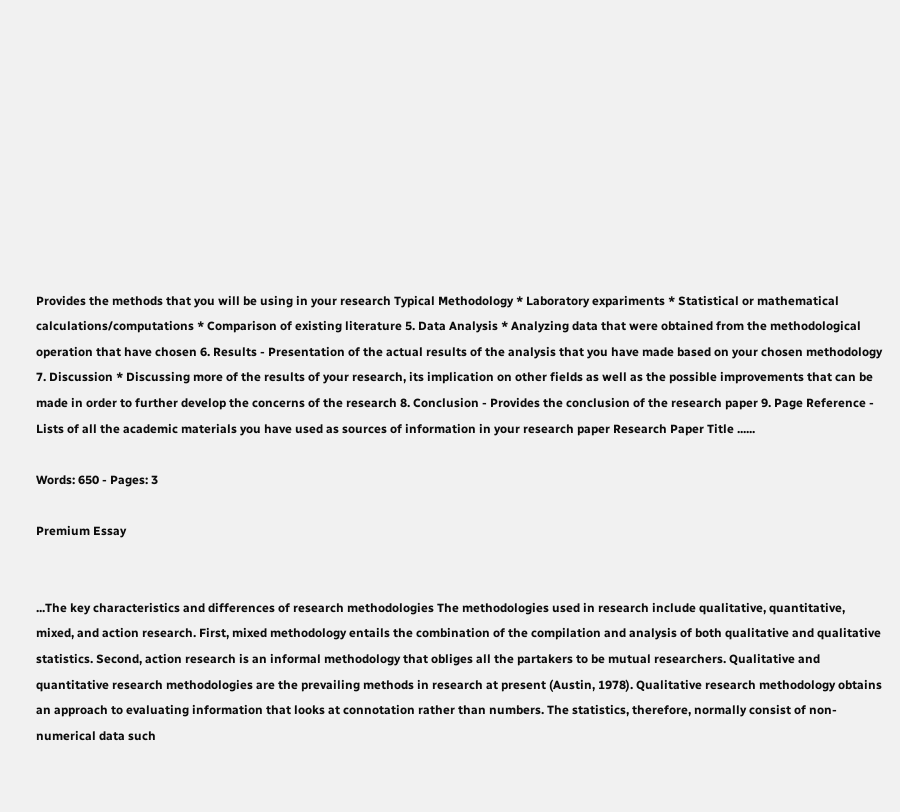Provides the methods that you will be using in your research Typical Methodology * Laboratory expariments * Statistical or mathematical calculations/computations * Comparison of existing literature 5. Data Analysis * Analyzing data that were obtained from the methodological operation that have chosen 6. Results - Presentation of the actual results of the analysis that you have made based on your chosen methodology 7. Discussion * Discussing more of the results of your research, its implication on other fields as well as the possible improvements that can be made in order to further develop the concerns of the research 8. Conclusion - Provides the conclusion of the research paper 9. Page Reference - Lists of all the academic materials you have used as sources of information in your research paper Research Paper Title ......

Words: 650 - Pages: 3

Premium Essay


...The key characteristics and differences of research methodologies The methodologies used in research include qualitative, quantitative, mixed, and action research. First, mixed methodology entails the combination of the compilation and analysis of both qualitative and qualitative statistics. Second, action research is an informal methodology that obliges all the partakers to be mutual researchers. Qualitative and quantitative research methodologies are the prevailing methods in research at present (Austin, 1978). Qualitative research methodology obtains an approach to evaluating information that looks at connotation rather than numbers. The statistics, therefore, normally consist of non-numerical data such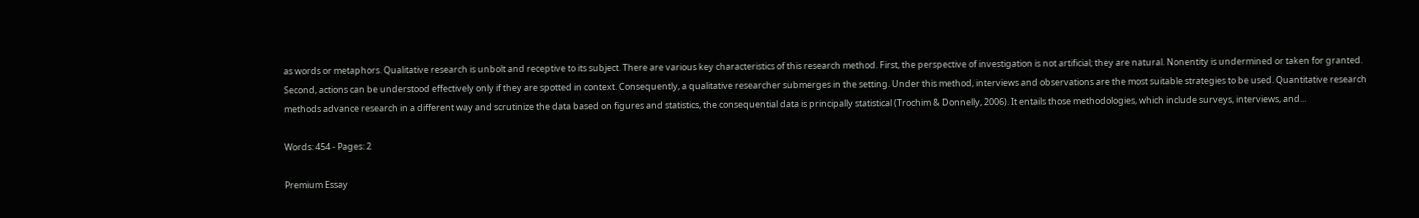as words or metaphors. Qualitative research is unbolt and receptive to its subject. There are various key characteristics of this research method. First, the perspective of investigation is not artificial; they are natural. Nonentity is undermined or taken for granted. Second, actions can be understood effectively only if they are spotted in context. Consequently, a qualitative researcher submerges in the setting. Under this method, interviews and observations are the most suitable strategies to be used. Quantitative research methods advance research in a different way and scrutinize the data based on figures and statistics, the consequential data is principally statistical (Trochim & Donnelly, 2006). It entails those methodologies, which include surveys, interviews, and...

Words: 454 - Pages: 2

Premium Essay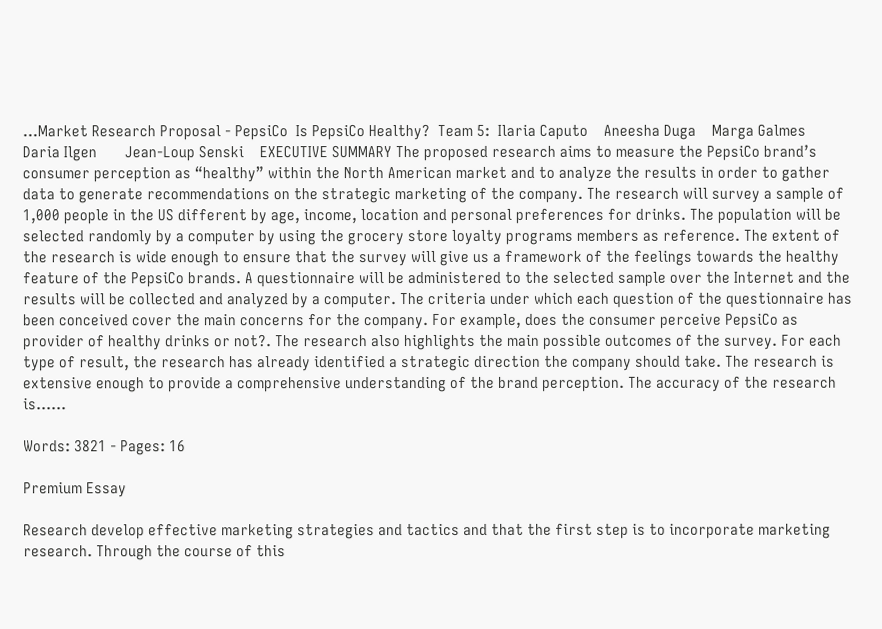...Market Research Proposal ‐ PepsiCo  Is PepsiCo Healthy?  Team 5:  Ilaria Caputo    Aneesha Duga    Marga Galmes    Daria Ilgen       Jean‐Loup Senski    EXECUTIVE SUMMARY The proposed research aims to measure the PepsiCo brand’s consumer perception as “healthy” within the North American market and to analyze the results in order to gather data to generate recommendations on the strategic marketing of the company. The research will survey a sample of 1,000 people in the US different by age, income, location and personal preferences for drinks. The population will be selected randomly by a computer by using the grocery store loyalty programs members as reference. The extent of the research is wide enough to ensure that the survey will give us a framework of the feelings towards the healthy feature of the PepsiCo brands. A questionnaire will be administered to the selected sample over the Internet and the results will be collected and analyzed by a computer. The criteria under which each question of the questionnaire has been conceived cover the main concerns for the company. For example, does the consumer perceive PepsiCo as provider of healthy drinks or not?. The research also highlights the main possible outcomes of the survey. For each type of result, the research has already identified a strategic direction the company should take. The research is extensive enough to provide a comprehensive understanding of the brand perception. The accuracy of the research is......

Words: 3821 - Pages: 16

Premium Essay

Research develop effective marketing strategies and tactics and that the first step is to incorporate marketing research. Through the course of this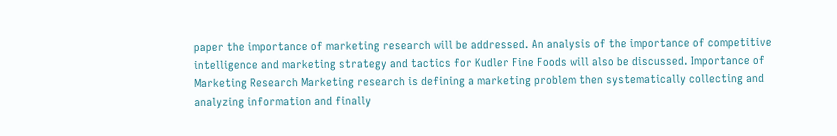paper the importance of marketing research will be addressed. An analysis of the importance of competitive intelligence and marketing strategy and tactics for Kudler Fine Foods will also be discussed. Importance of Marketing Research Marketing research is defining a marketing problem then systematically collecting and analyzing information and finally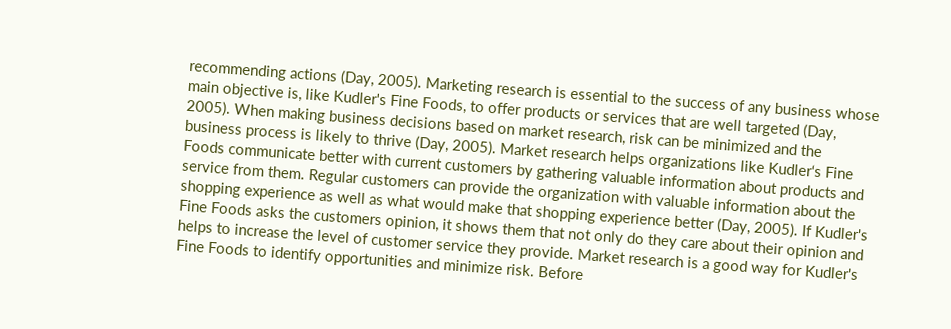recommending actions (Day, 2005). Marketing research is essential to the success of any business whose main objective is, like Kudler's Fine Foods, to offer products or services that are well targeted (Day, 2005). When making business decisions based on market research, risk can be minimized and the business process is likely to thrive (Day, 2005). Market research helps organizations like Kudler‘s Fine Foods communicate better with current customers by gathering valuable information about products and service from them. Regular customers can provide the organization with valuable information about the shopping experience as well as what would make that shopping experience better (Day, 2005). If Kudler's Fine Foods asks the customers opinion, it shows them that not only do they care about their opinion and helps to increase the level of customer service they provide. Market research is a good way for Kudler's Fine Foods to identify opportunities and minimize risk. Before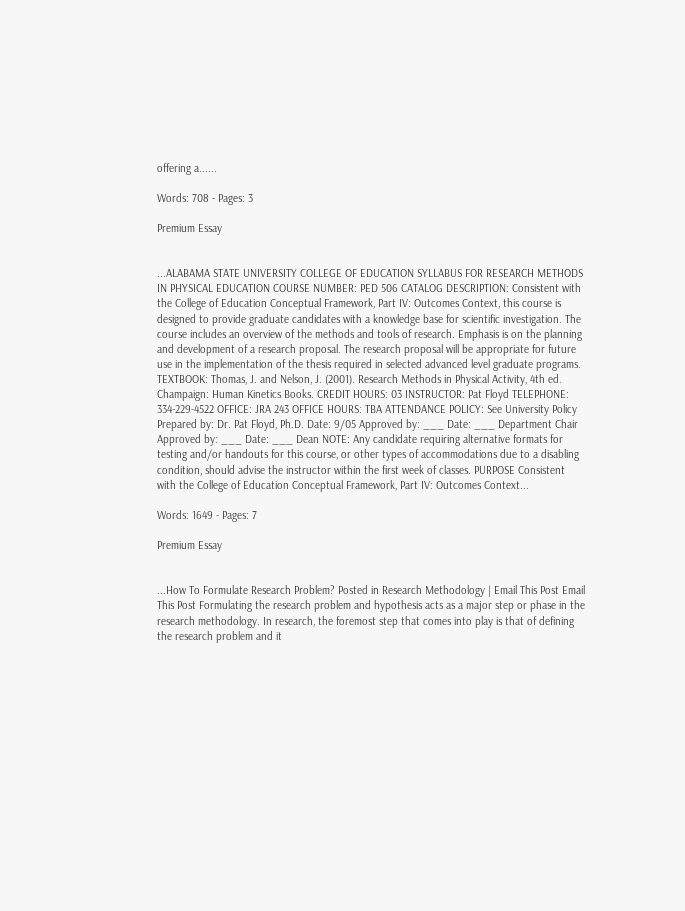offering a......

Words: 708 - Pages: 3

Premium Essay


...ALABAMA STATE UNIVERSITY COLLEGE OF EDUCATION SYLLABUS FOR RESEARCH METHODS IN PHYSICAL EDUCATION COURSE NUMBER: PED 506 CATALOG DESCRIPTION: Consistent with the College of Education Conceptual Framework, Part IV: Outcomes Context, this course is designed to provide graduate candidates with a knowledge base for scientific investigation. The course includes an overview of the methods and tools of research. Emphasis is on the planning and development of a research proposal. The research proposal will be appropriate for future use in the implementation of the thesis required in selected advanced level graduate programs. TEXTBOOK: Thomas, J. and Nelson, J. (2001). Research Methods in Physical Activity, 4th ed. Champaign: Human Kinetics Books. CREDIT HOURS: 03 INSTRUCTOR: Pat Floyd TELEPHONE: 334-229-4522 OFFICE: JRA 243 OFFICE HOURS: TBA ATTENDANCE POLICY: See University Policy Prepared by: Dr. Pat Floyd, Ph.D. Date: 9/05 Approved by: ___ Date: ___ Department Chair Approved by: ___ Date: ___ Dean NOTE: Any candidate requiring alternative formats for testing and/or handouts for this course, or other types of accommodations due to a disabling condition, should advise the instructor within the first week of classes. PURPOSE Consistent with the College of Education Conceptual Framework, Part IV: Outcomes Context...

Words: 1649 - Pages: 7

Premium Essay


...How To Formulate Research Problem? Posted in Research Methodology | Email This Post Email This Post Formulating the research problem and hypothesis acts as a major step or phase in the research methodology. In research, the foremost step that comes into play is that of defining the research problem and it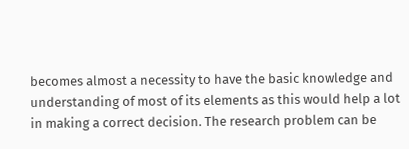becomes almost a necessity to have the basic knowledge and understanding of most of its elements as this would help a lot in making a correct decision. The research problem can be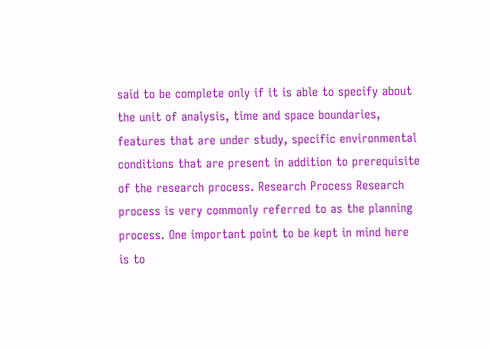said to be complete only if it is able to specify about the unit of analysis, time and space boundaries, features that are under study, specific environmental conditions that are present in addition to prerequisite of the research process. Research Process Research process is very commonly referred to as the planning process. One important point to be kept in mind here is to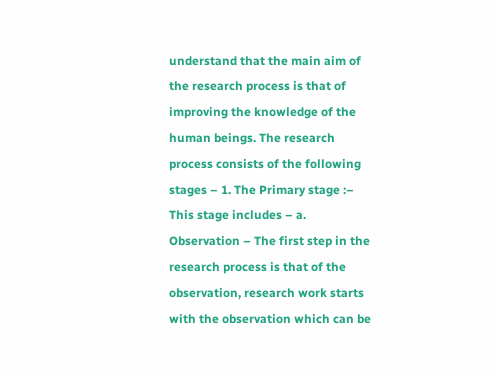understand that the main aim of the research process is that of improving the knowledge of the human beings. The research process consists of the following stages – 1. The Primary stage :– This stage includes – a. Observation – The first step in the research process is that of the observation, research work starts with the observation which can be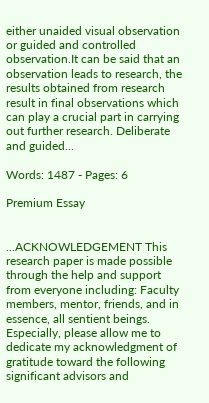either unaided visual observation or guided and controlled observation.It can be said that an observation leads to research, the results obtained from research result in final observations which can play a crucial part in carrying out further research. Deliberate and guided...

Words: 1487 - Pages: 6

Premium Essay


...ACKNOWLEDGEMENT This research paper is made possible through the help and support from everyone including: Faculty members, mentor, friends, and in essence, all sentient beings. Especially, please allow me to dedicate my acknowledgment of gratitude toward the following significant advisors and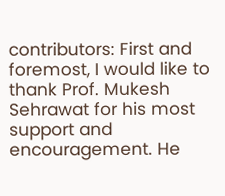contributors: First and foremost, I would like to thank Prof. Mukesh Sehrawat for his most support and encouragement. He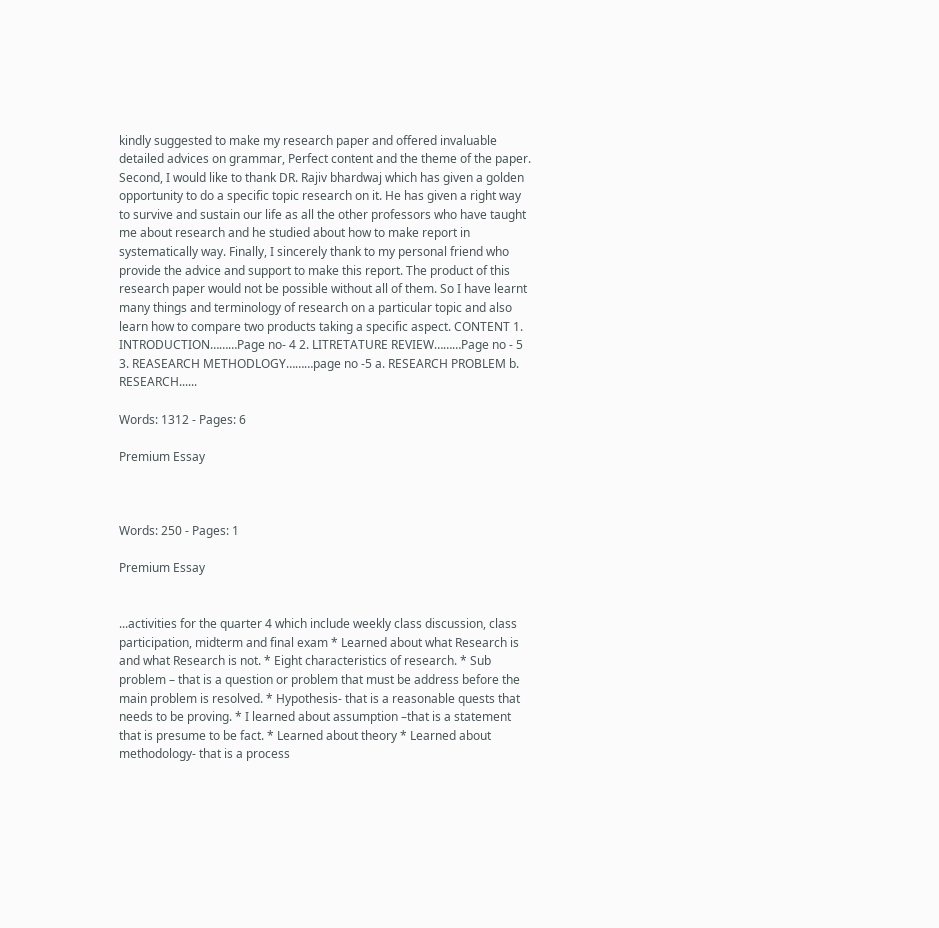kindly suggested to make my research paper and offered invaluable detailed advices on grammar, Perfect content and the theme of the paper. Second, I would like to thank DR. Rajiv bhardwaj which has given a golden opportunity to do a specific topic research on it. He has given a right way to survive and sustain our life as all the other professors who have taught me about research and he studied about how to make report in systematically way. Finally, I sincerely thank to my personal friend who provide the advice and support to make this report. The product of this research paper would not be possible without all of them. So I have learnt many things and terminology of research on a particular topic and also learn how to compare two products taking a specific aspect. CONTENT 1. INTRODUCTION………Page no- 4 2. LITRETATURE REVIEW………Page no - 5 3. REASEARCH METHODLOGY………page no -5 a. RESEARCH PROBLEM b. RESEARCH......

Words: 1312 - Pages: 6

Premium Essay



Words: 250 - Pages: 1

Premium Essay


...activities for the quarter 4 which include weekly class discussion, class participation, midterm and final exam * Learned about what Research is and what Research is not. * Eight characteristics of research. * Sub problem – that is a question or problem that must be address before the main problem is resolved. * Hypothesis- that is a reasonable quests that needs to be proving. * I learned about assumption –that is a statement that is presume to be fact. * Learned about theory * Learned about methodology- that is a process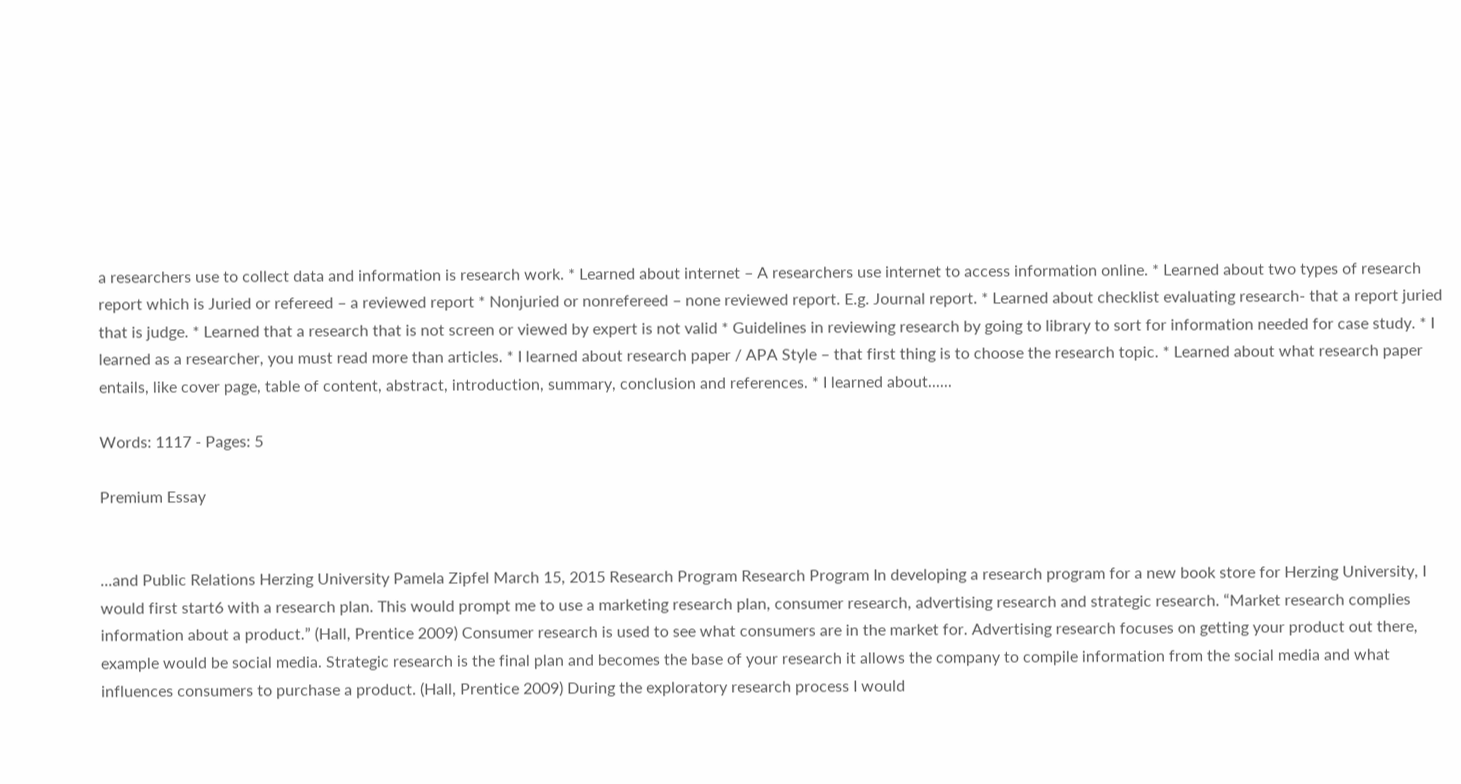a researchers use to collect data and information is research work. * Learned about internet – A researchers use internet to access information online. * Learned about two types of research report which is Juried or refereed – a reviewed report * Nonjuried or nonrefereed – none reviewed report. E.g. Journal report. * Learned about checklist evaluating research- that a report juried that is judge. * Learned that a research that is not screen or viewed by expert is not valid * Guidelines in reviewing research by going to library to sort for information needed for case study. * I learned as a researcher, you must read more than articles. * I learned about research paper / APA Style – that first thing is to choose the research topic. * Learned about what research paper entails, like cover page, table of content, abstract, introduction, summary, conclusion and references. * I learned about......

Words: 1117 - Pages: 5

Premium Essay


...and Public Relations Herzing University Pamela Zipfel March 15, 2015 Research Program Research Program In developing a research program for a new book store for Herzing University, I would first start6 with a research plan. This would prompt me to use a marketing research plan, consumer research, advertising research and strategic research. “Market research complies information about a product.” (Hall, Prentice 2009) Consumer research is used to see what consumers are in the market for. Advertising research focuses on getting your product out there, example would be social media. Strategic research is the final plan and becomes the base of your research it allows the company to compile information from the social media and what influences consumers to purchase a product. (Hall, Prentice 2009) During the exploratory research process I would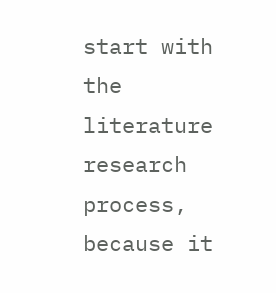start with the literature research process, because it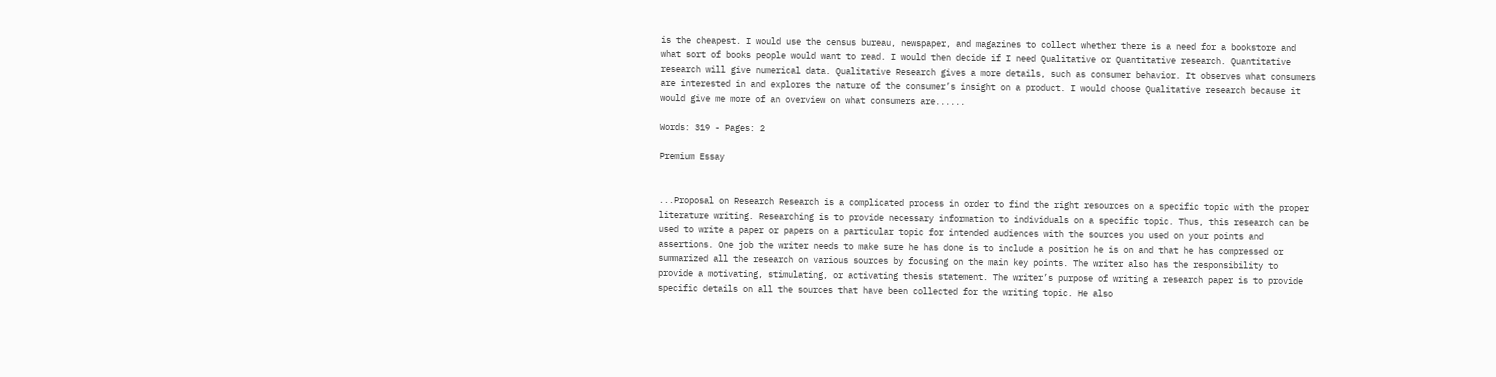is the cheapest. I would use the census bureau, newspaper, and magazines to collect whether there is a need for a bookstore and what sort of books people would want to read. I would then decide if I need Qualitative or Quantitative research. Quantitative research will give numerical data. Qualitative Research gives a more details, such as consumer behavior. It observes what consumers are interested in and explores the nature of the consumer’s insight on a product. I would choose Qualitative research because it would give me more of an overview on what consumers are......

Words: 319 - Pages: 2

Premium Essay


...Proposal on Research Research is a complicated process in order to find the right resources on a specific topic with the proper literature writing. Researching is to provide necessary information to individuals on a specific topic. Thus, this research can be used to write a paper or papers on a particular topic for intended audiences with the sources you used on your points and assertions. One job the writer needs to make sure he has done is to include a position he is on and that he has compressed or summarized all the research on various sources by focusing on the main key points. The writer also has the responsibility to provide a motivating, stimulating, or activating thesis statement. The writer’s purpose of writing a research paper is to provide specific details on all the sources that have been collected for the writing topic. He also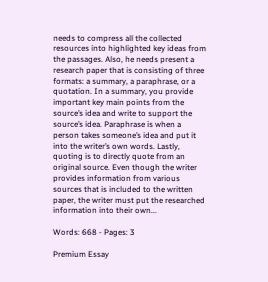needs to compress all the collected resources into highlighted key ideas from the passages. Also, he needs present a research paper that is consisting of three formats: a summary, a paraphrase, or a quotation. In a summary, you provide important key main points from the source’s idea and write to support the source’s idea. Paraphrase is when a person takes someone’s idea and put it into the writer’s own words. Lastly, quoting is to directly quote from an original source. Even though the writer provides information from various sources that is included to the written paper, the writer must put the researched information into their own...

Words: 668 - Pages: 3

Premium Essay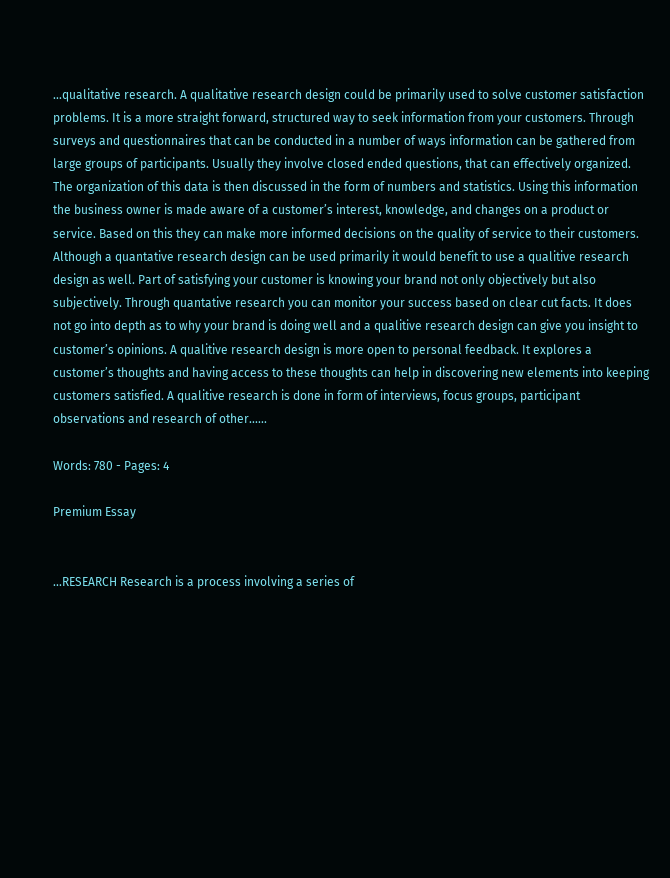...qualitative research. A qualitative research design could be primarily used to solve customer satisfaction problems. It is a more straight forward, structured way to seek information from your customers. Through surveys and questionnaires that can be conducted in a number of ways information can be gathered from large groups of participants. Usually they involve closed ended questions, that can effectively organized. The organization of this data is then discussed in the form of numbers and statistics. Using this information the business owner is made aware of a customer’s interest, knowledge, and changes on a product or service. Based on this they can make more informed decisions on the quality of service to their customers. Although a quantative research design can be used primarily it would benefit to use a qualitive research design as well. Part of satisfying your customer is knowing your brand not only objectively but also subjectively. Through quantative research you can monitor your success based on clear cut facts. It does not go into depth as to why your brand is doing well and a qualitive research design can give you insight to customer’s opinions. A qualitive research design is more open to personal feedback. It explores a customer’s thoughts and having access to these thoughts can help in discovering new elements into keeping customers satisfied. A qualitive research is done in form of interviews, focus groups, participant observations and research of other......

Words: 780 - Pages: 4

Premium Essay


...RESEARCH Research is a process involving a series of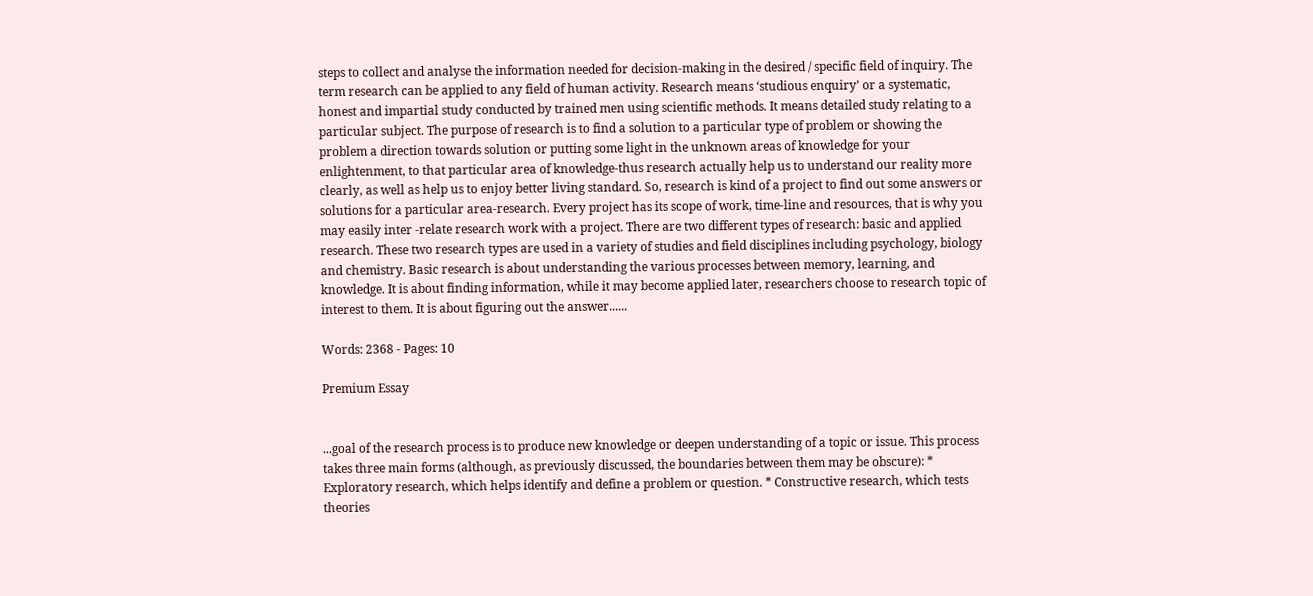steps to collect and analyse the information needed for decision-making in the desired / specific field of inquiry. The term research can be applied to any field of human activity. Research means ‘studious enquiry’ or a systematic, honest and impartial study conducted by trained men using scientific methods. It means detailed study relating to a particular subject. The purpose of research is to find a solution to a particular type of problem or showing the problem a direction towards solution or putting some light in the unknown areas of knowledge for your enlightenment, to that particular area of knowledge-thus research actually help us to understand our reality more clearly, as well as help us to enjoy better living standard. So, research is kind of a project to find out some answers or solutions for a particular area-research. Every project has its scope of work, time-line and resources, that is why you may easily inter -relate research work with a project. There are two different types of research: basic and applied research. These two research types are used in a variety of studies and field disciplines including psychology, biology and chemistry. Basic research is about understanding the various processes between memory, learning, and knowledge. It is about finding information, while it may become applied later, researchers choose to research topic of interest to them. It is about figuring out the answer......

Words: 2368 - Pages: 10

Premium Essay


...goal of the research process is to produce new knowledge or deepen understanding of a topic or issue. This process takes three main forms (although, as previously discussed, the boundaries between them may be obscure): * Exploratory research, which helps identify and define a problem or question. * Constructive research, which tests theories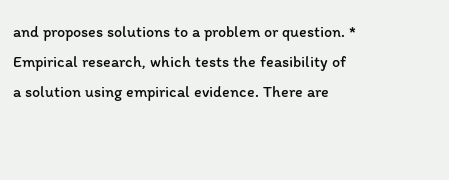and proposes solutions to a problem or question. * Empirical research, which tests the feasibility of a solution using empirical evidence. There are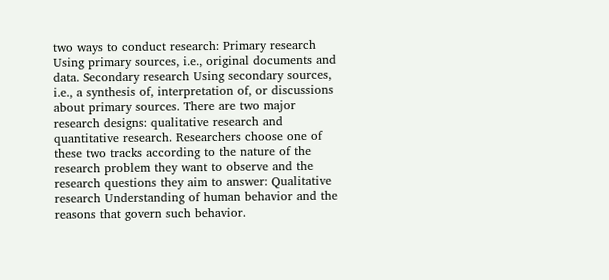two ways to conduct research: Primary research Using primary sources, i.e., original documents and data. Secondary research Using secondary sources, i.e., a synthesis of, interpretation of, or discussions about primary sources. There are two major research designs: qualitative research and quantitative research. Researchers choose one of these two tracks according to the nature of the research problem they want to observe and the research questions they aim to answer: Qualitative research Understanding of human behavior and the reasons that govern such behavior.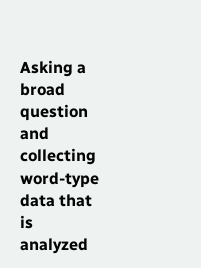Asking a broad question and collecting word-type data that is analyzed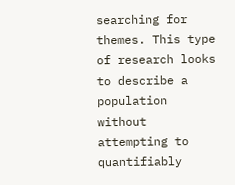searching for themes. This type of research looks to describe a population without attempting to quantifiably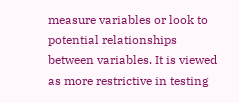measure variables or look to potential relationships between variables. It is viewed as more restrictive in testing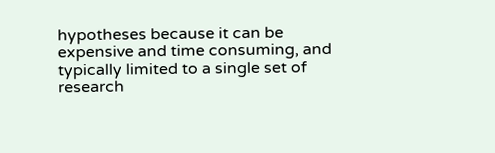hypotheses because it can be expensive and time consuming, and typically limited to a single set of research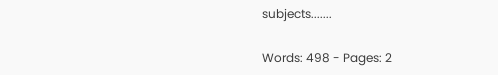subjects.......

Words: 498 - Pages: 2